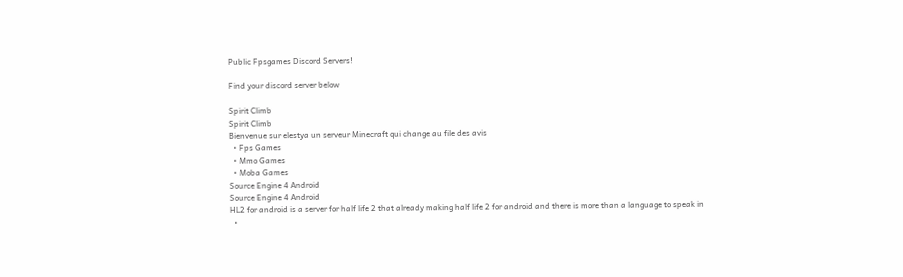Public Fpsgames Discord Servers!

Find your discord server below

Spirit Climb
Spirit Climb
Bienvenue sur elestya un serveur Minecraft qui change au file des avis
  • Fps Games
  • Mmo Games
  • Moba Games
Source Engine 4 Android
Source Engine 4 Android
HL2 for android is a server for half life 2 that already making half life 2 for android and there is more than a language to speak in
  •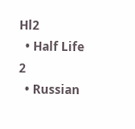Hl2
  • Half Life 2
  • Russian